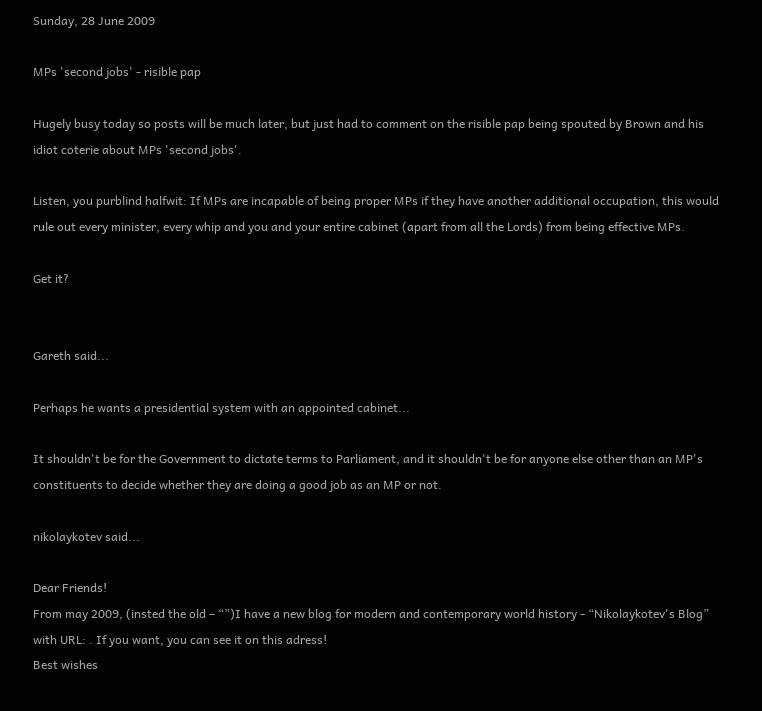Sunday, 28 June 2009

MPs 'second jobs' - risible pap

Hugely busy today so posts will be much later, but just had to comment on the risible pap being spouted by Brown and his idiot coterie about MPs 'second jobs'.

Listen, you purblind halfwit: If MPs are incapable of being proper MPs if they have another additional occupation, this would rule out every minister, every whip and you and your entire cabinet (apart from all the Lords) from being effective MPs.

Get it?


Gareth said...

Perhaps he wants a presidential system with an appointed cabinet...

It shouldn't be for the Government to dictate terms to Parliament, and it shouldn't be for anyone else other than an MP's constituents to decide whether they are doing a good job as an MP or not.

nikolaykotev said...

Dear Friends!
From may 2009, (insted the old – “”)I have a new blog for modern and contemporary world history - “Nikolaykotev's Blog” with URL: . If you want, you can see it on this adress!
Best wishes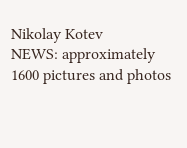Nikolay Kotev
NEWS: approximately 1600 pictures and photos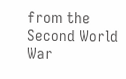from the Second World War